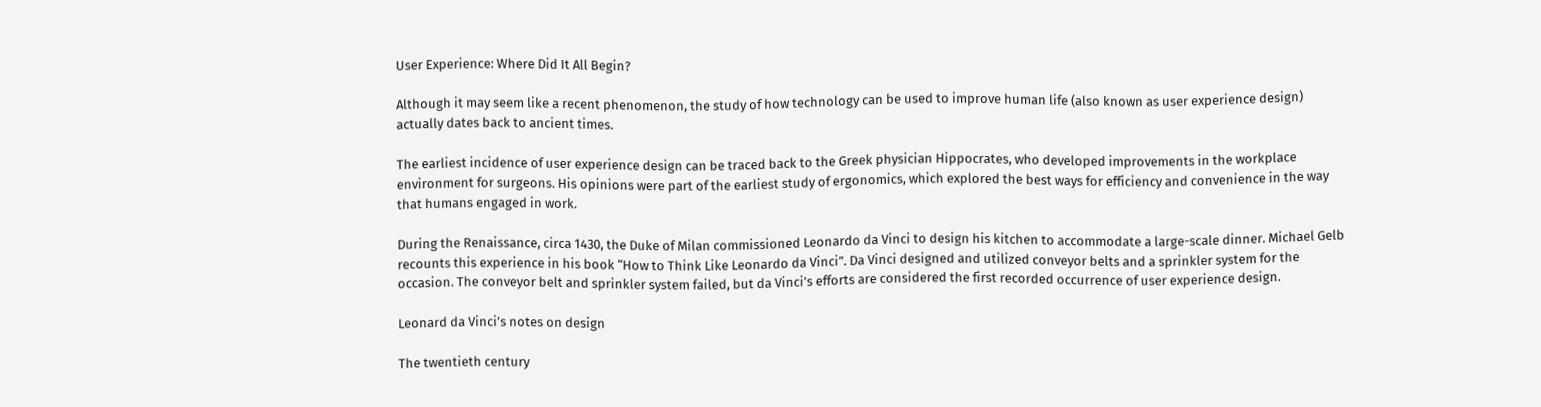User Experience: Where Did It All Begin?

Although it may seem like a recent phenomenon, the study of how technology can be used to improve human life (also known as user experience design) actually dates back to ancient times.

The earliest incidence of user experience design can be traced back to the Greek physician Hippocrates, who developed improvements in the workplace environment for surgeons. His opinions were part of the earliest study of ergonomics, which explored the best ways for efficiency and convenience in the way that humans engaged in work.

During the Renaissance, circa 1430, the Duke of Milan commissioned Leonardo da Vinci to design his kitchen to accommodate a large-scale dinner. Michael Gelb recounts this experience in his book “How to Think Like Leonardo da Vinci”. Da Vinci designed and utilized conveyor belts and a sprinkler system for the occasion. The conveyor belt and sprinkler system failed, but da Vinci’s efforts are considered the first recorded occurrence of user experience design.

Leonard da Vinci’s notes on design

The twentieth century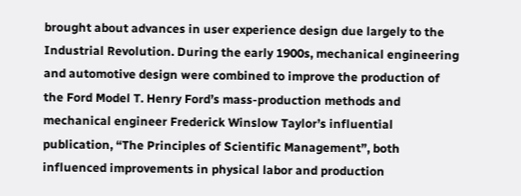brought about advances in user experience design due largely to the Industrial Revolution. During the early 1900s, mechanical engineering and automotive design were combined to improve the production of the Ford Model T. Henry Ford’s mass-production methods and mechanical engineer Frederick Winslow Taylor’s influential publication, “The Principles of Scientific Management”, both influenced improvements in physical labor and production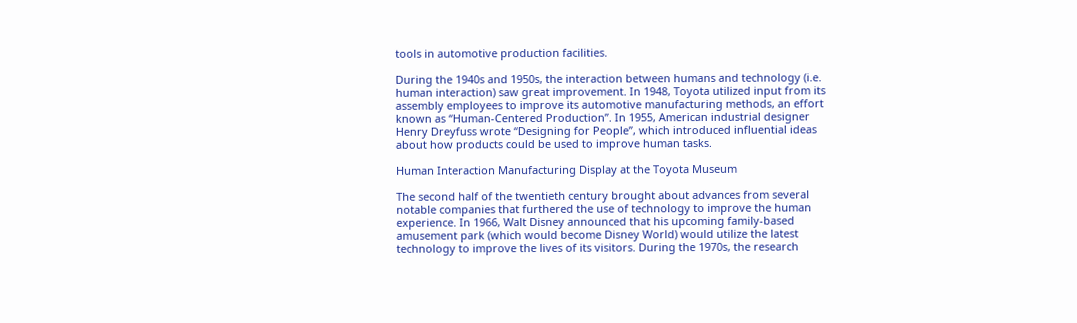tools in automotive production facilities.

During the 1940s and 1950s, the interaction between humans and technology (i.e. human interaction) saw great improvement. In 1948, Toyota utilized input from its assembly employees to improve its automotive manufacturing methods, an effort known as “Human-Centered Production”. In 1955, American industrial designer Henry Dreyfuss wrote “Designing for People”, which introduced influential ideas about how products could be used to improve human tasks.

Human Interaction Manufacturing Display at the Toyota Museum

The second half of the twentieth century brought about advances from several notable companies that furthered the use of technology to improve the human experience. In 1966, Walt Disney announced that his upcoming family-based amusement park (which would become Disney World) would utilize the latest technology to improve the lives of its visitors. During the 1970s, the research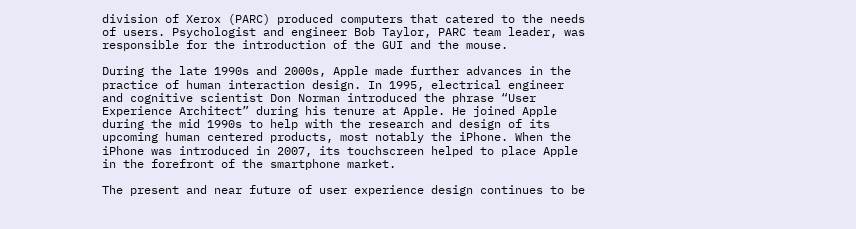division of Xerox (PARC) produced computers that catered to the needs of users. Psychologist and engineer Bob Taylor, PARC team leader, was responsible for the introduction of the GUI and the mouse.

During the late 1990s and 2000s, Apple made further advances in the practice of human interaction design. In 1995, electrical engineer and cognitive scientist Don Norman introduced the phrase “User Experience Architect” during his tenure at Apple. He joined Apple during the mid 1990s to help with the research and design of its upcoming human centered products, most notably the iPhone. When the iPhone was introduced in 2007, its touchscreen helped to place Apple in the forefront of the smartphone market.

The present and near future of user experience design continues to be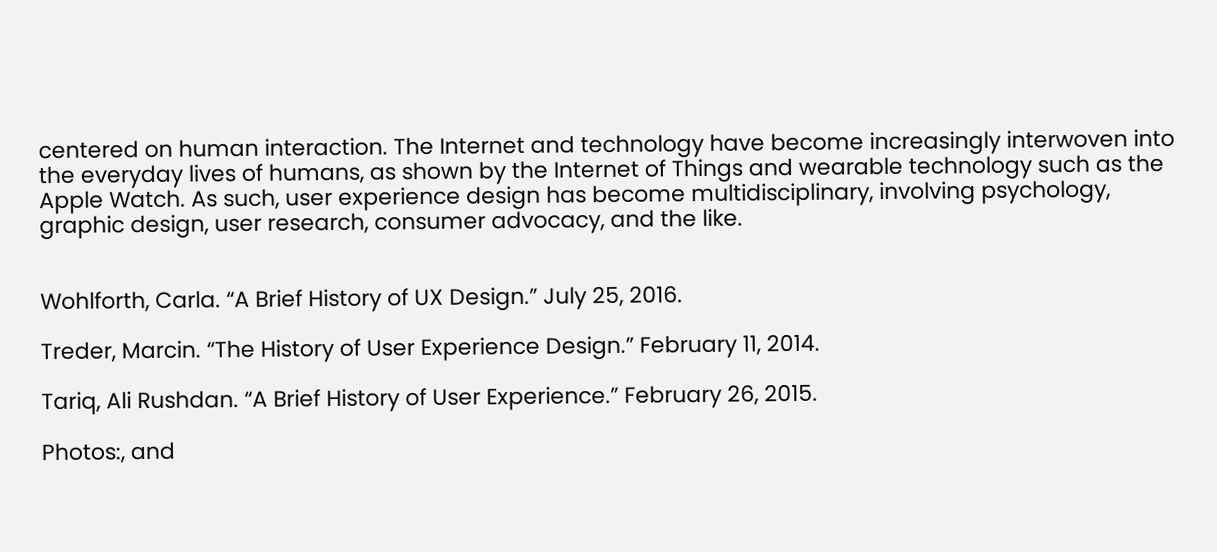centered on human interaction. The Internet and technology have become increasingly interwoven into the everyday lives of humans, as shown by the Internet of Things and wearable technology such as the Apple Watch. As such, user experience design has become multidisciplinary, involving psychology, graphic design, user research, consumer advocacy, and the like.


Wohlforth, Carla. “A Brief History of UX Design.” July 25, 2016.

Treder, Marcin. “The History of User Experience Design.” February 11, 2014.

Tariq, Ali Rushdan. “A Brief History of User Experience.” February 26, 2015.

Photos:, and